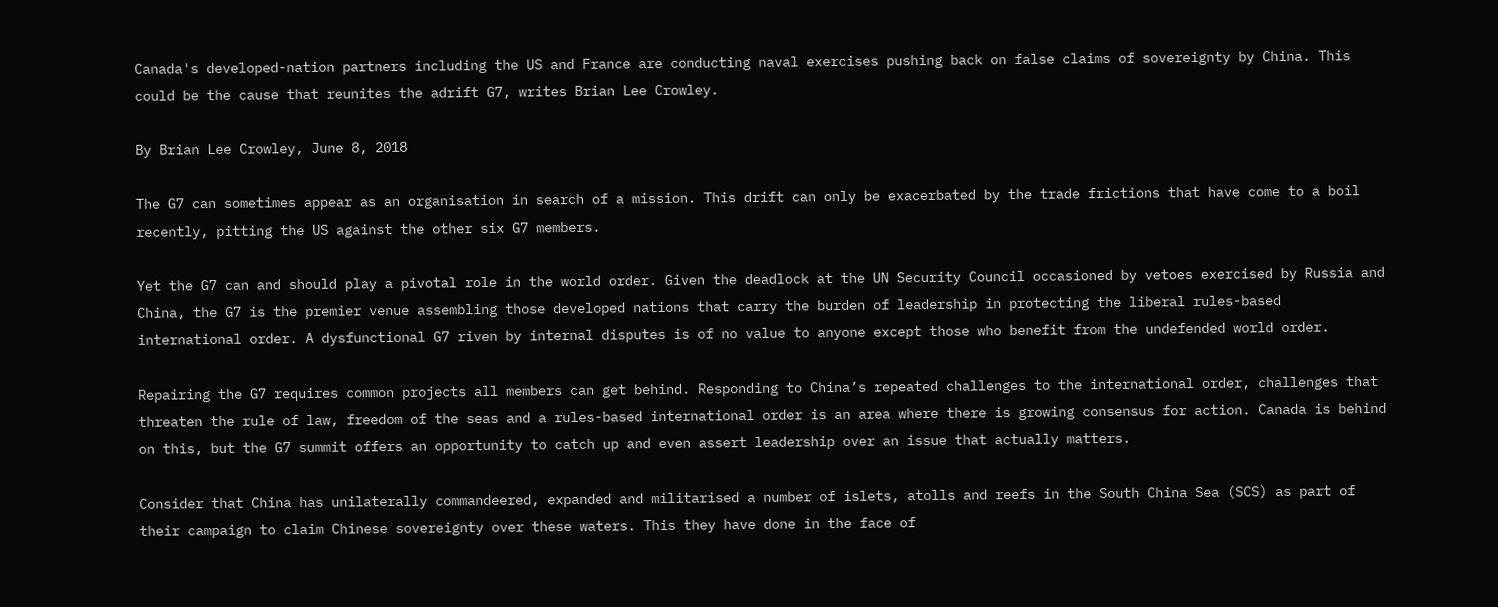Canada's developed-nation partners including the US and France are conducting naval exercises pushing back on false claims of sovereignty by China. This could be the cause that reunites the adrift G7, writes Brian Lee Crowley.

By Brian Lee Crowley, June 8, 2018

The G7 can sometimes appear as an organisation in search of a mission. This drift can only be exacerbated by the trade frictions that have come to a boil recently, pitting the US against the other six G7 members.

Yet the G7 can and should play a pivotal role in the world order. Given the deadlock at the UN Security Council occasioned by vetoes exercised by Russia and China, the G7 is the premier venue assembling those developed nations that carry the burden of leadership in protecting the liberal rules-based international order. A dysfunctional G7 riven by internal disputes is of no value to anyone except those who benefit from the undefended world order.

Repairing the G7 requires common projects all members can get behind. Responding to China’s repeated challenges to the international order, challenges that threaten the rule of law, freedom of the seas and a rules-based international order is an area where there is growing consensus for action. Canada is behind on this, but the G7 summit offers an opportunity to catch up and even assert leadership over an issue that actually matters.

Consider that China has unilaterally commandeered, expanded and militarised a number of islets, atolls and reefs in the South China Sea (SCS) as part of their campaign to claim Chinese sovereignty over these waters. This they have done in the face of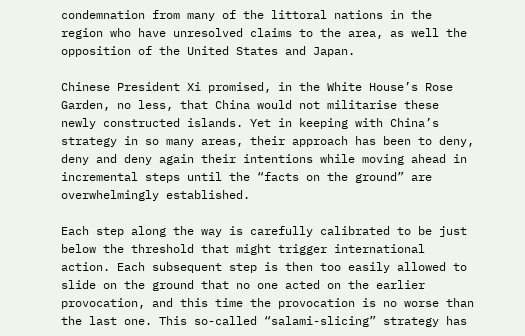condemnation from many of the littoral nations in the region who have unresolved claims to the area, as well the opposition of the United States and Japan.

Chinese President Xi promised, in the White House’s Rose Garden, no less, that China would not militarise these newly constructed islands. Yet in keeping with China’s strategy in so many areas, their approach has been to deny, deny and deny again their intentions while moving ahead in incremental steps until the “facts on the ground” are overwhelmingly established.

Each step along the way is carefully calibrated to be just below the threshold that might trigger international action. Each subsequent step is then too easily allowed to slide on the ground that no one acted on the earlier provocation, and this time the provocation is no worse than the last one. This so-called “salami-slicing” strategy has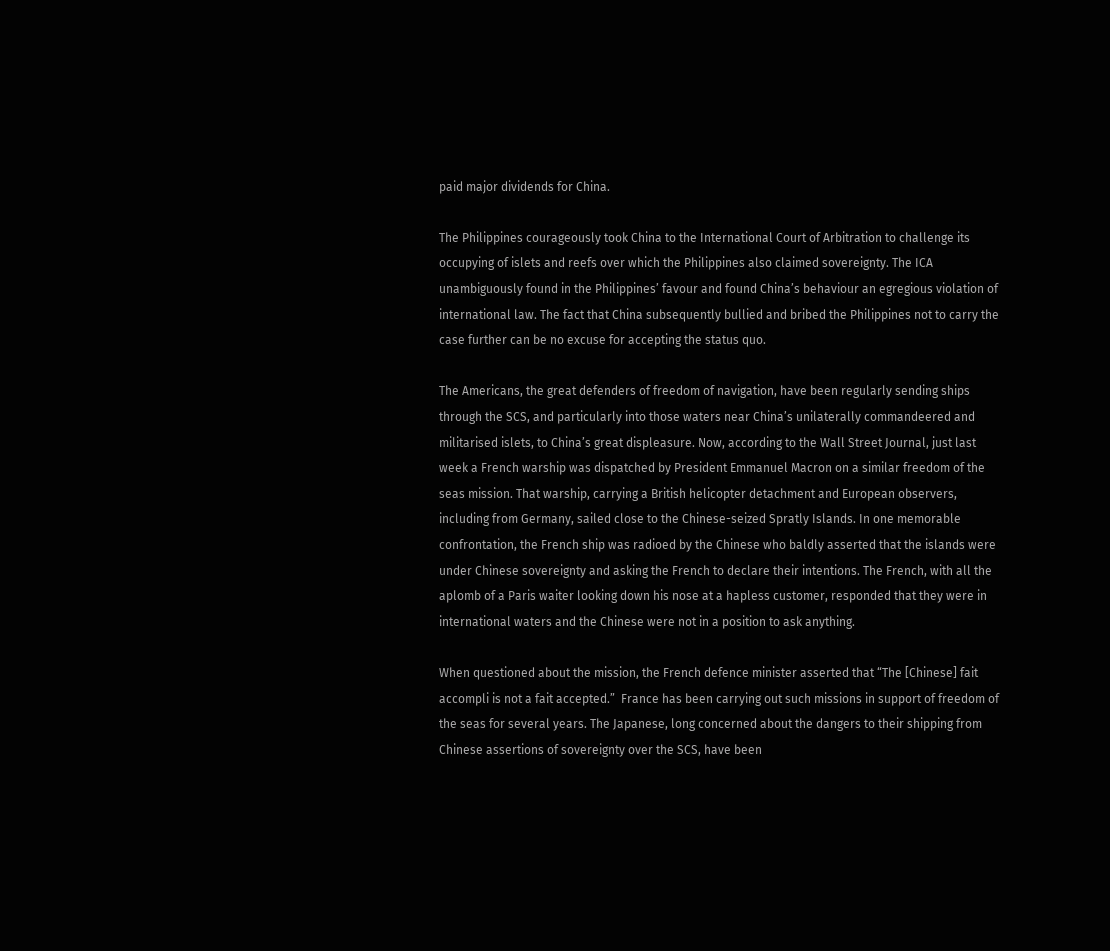paid major dividends for China.

The Philippines courageously took China to the International Court of Arbitration to challenge its occupying of islets and reefs over which the Philippines also claimed sovereignty. The ICA unambiguously found in the Philippines’ favour and found China’s behaviour an egregious violation of international law. The fact that China subsequently bullied and bribed the Philippines not to carry the case further can be no excuse for accepting the status quo.

The Americans, the great defenders of freedom of navigation, have been regularly sending ships through the SCS, and particularly into those waters near China’s unilaterally commandeered and militarised islets, to China’s great displeasure. Now, according to the Wall Street Journal, just last week a French warship was dispatched by President Emmanuel Macron on a similar freedom of the seas mission. That warship, carrying a British helicopter detachment and European observers, including from Germany, sailed close to the Chinese-seized Spratly Islands. In one memorable confrontation, the French ship was radioed by the Chinese who baldly asserted that the islands were under Chinese sovereignty and asking the French to declare their intentions. The French, with all the aplomb of a Paris waiter looking down his nose at a hapless customer, responded that they were in international waters and the Chinese were not in a position to ask anything.

When questioned about the mission, the French defence minister asserted that “The [Chinese] fait accompli is not a fait accepted.”  France has been carrying out such missions in support of freedom of the seas for several years. The Japanese, long concerned about the dangers to their shipping from Chinese assertions of sovereignty over the SCS, have been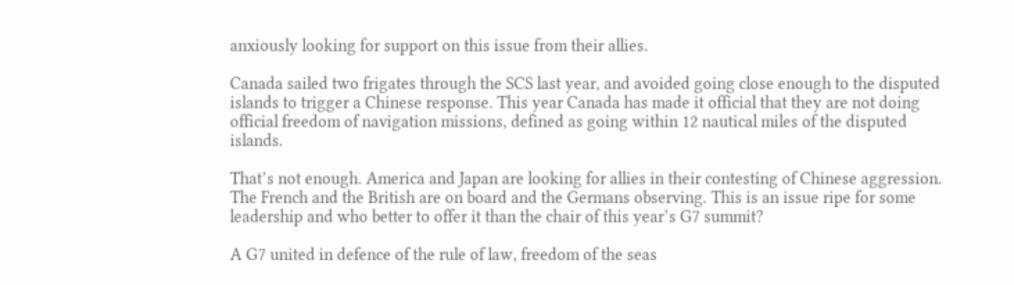anxiously looking for support on this issue from their allies.

Canada sailed two frigates through the SCS last year, and avoided going close enough to the disputed islands to trigger a Chinese response. This year Canada has made it official that they are not doing official freedom of navigation missions, defined as going within 12 nautical miles of the disputed islands.

That’s not enough. America and Japan are looking for allies in their contesting of Chinese aggression. The French and the British are on board and the Germans observing. This is an issue ripe for some leadership and who better to offer it than the chair of this year’s G7 summit?

A G7 united in defence of the rule of law, freedom of the seas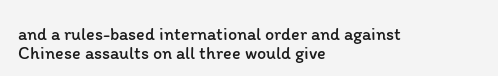and a rules-based international order and against Chinese assaults on all three would give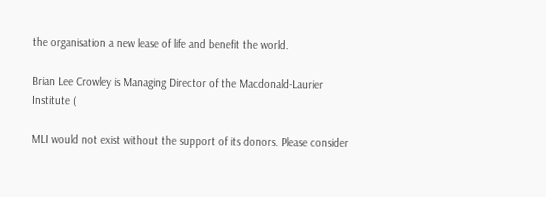the organisation a new lease of life and benefit the world.

Brian Lee Crowley is Managing Director of the Macdonald-Laurier Institute (

MLI would not exist without the support of its donors. Please consider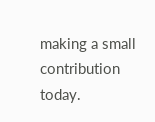making a small contribution today.